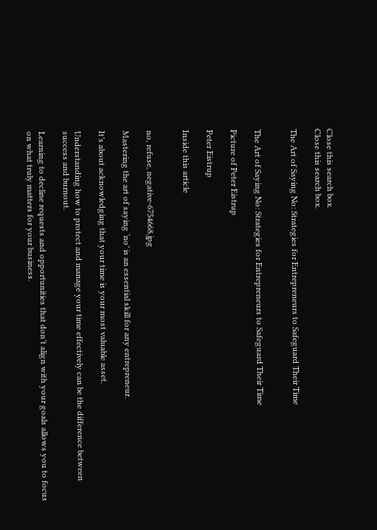Close this search box.
Close this search box.

The Art of Saying No: Strategies for Entrepreneurs to Safeguard Their Time


The Art of Saying No: Strategies for Entrepreneurs to Safeguard Their Time

Picture of Peter Eistrup

Peter Eistrup

Inside this article


no, refuse, negative-6754668.jpg

Mastering the art of saying ‘no’ is an essential skill for any entrepreneur.

It’s about acknowledging that your time is your most valuable asset.

Understanding how to protect and manage your time effectively can be the difference between success and burnout.

Learning to decline requests and opportunities that don’t align with your goals allows you to focus on what truly matters for your business.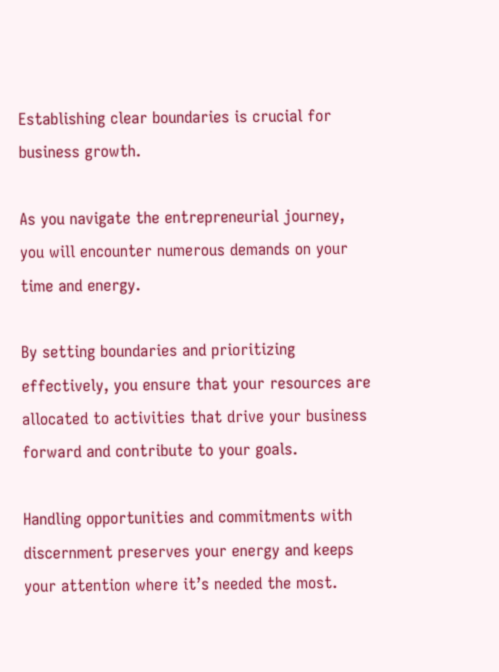Establishing clear boundaries is crucial for business growth.

As you navigate the entrepreneurial journey, you will encounter numerous demands on your time and energy.

By setting boundaries and prioritizing effectively, you ensure that your resources are allocated to activities that drive your business forward and contribute to your goals.

Handling opportunities and commitments with discernment preserves your energy and keeps your attention where it’s needed the most.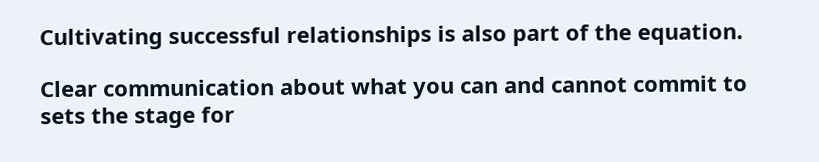Cultivating successful relationships is also part of the equation.

Clear communication about what you can and cannot commit to sets the stage for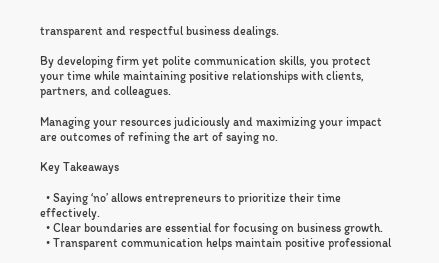transparent and respectful business dealings.

By developing firm yet polite communication skills, you protect your time while maintaining positive relationships with clients, partners, and colleagues.

Managing your resources judiciously and maximizing your impact are outcomes of refining the art of saying no.

Key Takeaways

  • Saying ‘no’ allows entrepreneurs to prioritize their time effectively.
  • Clear boundaries are essential for focusing on business growth.
  • Transparent communication helps maintain positive professional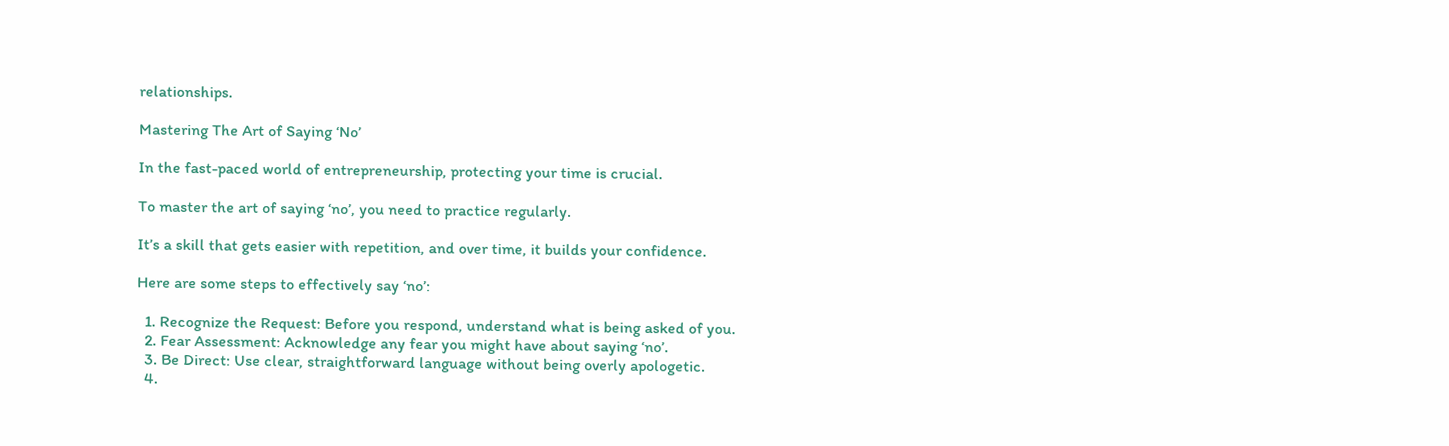relationships.

Mastering The Art of Saying ‘No’

In the fast-paced world of entrepreneurship, protecting your time is crucial.

To master the art of saying ‘no’, you need to practice regularly.

It’s a skill that gets easier with repetition, and over time, it builds your confidence.

Here are some steps to effectively say ‘no’:

  1. Recognize the Request: Before you respond, understand what is being asked of you.
  2. Fear Assessment: Acknowledge any fear you might have about saying ‘no’.
  3. Be Direct: Use clear, straightforward language without being overly apologetic.
  4.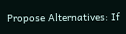Propose Alternatives: If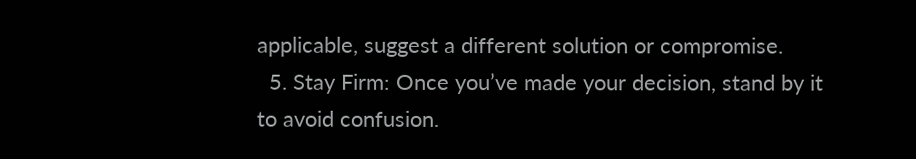applicable, suggest a different solution or compromise.
  5. Stay Firm: Once you’ve made your decision, stand by it to avoid confusion.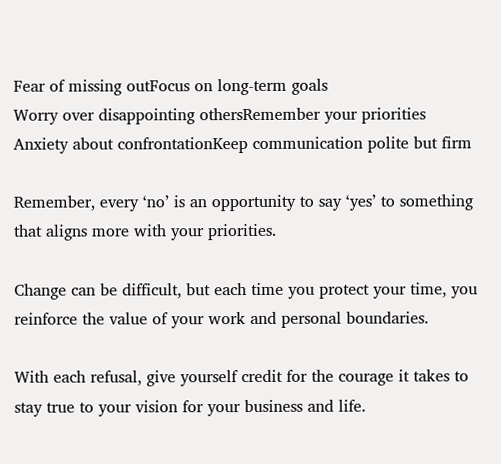Fear of missing outFocus on long-term goals
Worry over disappointing othersRemember your priorities
Anxiety about confrontationKeep communication polite but firm

Remember, every ‘no’ is an opportunity to say ‘yes’ to something that aligns more with your priorities.

Change can be difficult, but each time you protect your time, you reinforce the value of your work and personal boundaries.

With each refusal, give yourself credit for the courage it takes to stay true to your vision for your business and life.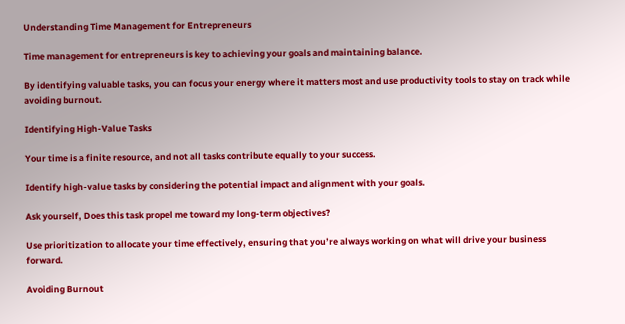Understanding Time Management for Entrepreneurs

Time management for entrepreneurs is key to achieving your goals and maintaining balance.

By identifying valuable tasks, you can focus your energy where it matters most and use productivity tools to stay on track while avoiding burnout.

Identifying High-Value Tasks

Your time is a finite resource, and not all tasks contribute equally to your success.

Identify high-value tasks by considering the potential impact and alignment with your goals.

Ask yourself, Does this task propel me toward my long-term objectives?

Use prioritization to allocate your time effectively, ensuring that you’re always working on what will drive your business forward.

Avoiding Burnout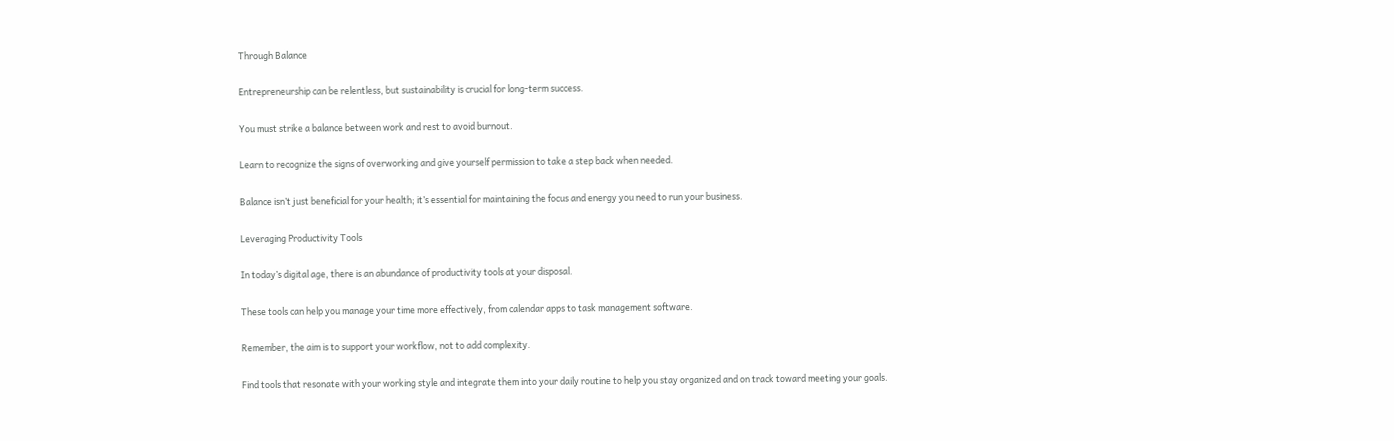Through Balance

Entrepreneurship can be relentless, but sustainability is crucial for long-term success.

You must strike a balance between work and rest to avoid burnout.

Learn to recognize the signs of overworking and give yourself permission to take a step back when needed.

Balance isn’t just beneficial for your health; it’s essential for maintaining the focus and energy you need to run your business.

Leveraging Productivity Tools

In today’s digital age, there is an abundance of productivity tools at your disposal.

These tools can help you manage your time more effectively, from calendar apps to task management software.

Remember, the aim is to support your workflow, not to add complexity.

Find tools that resonate with your working style and integrate them into your daily routine to help you stay organized and on track toward meeting your goals.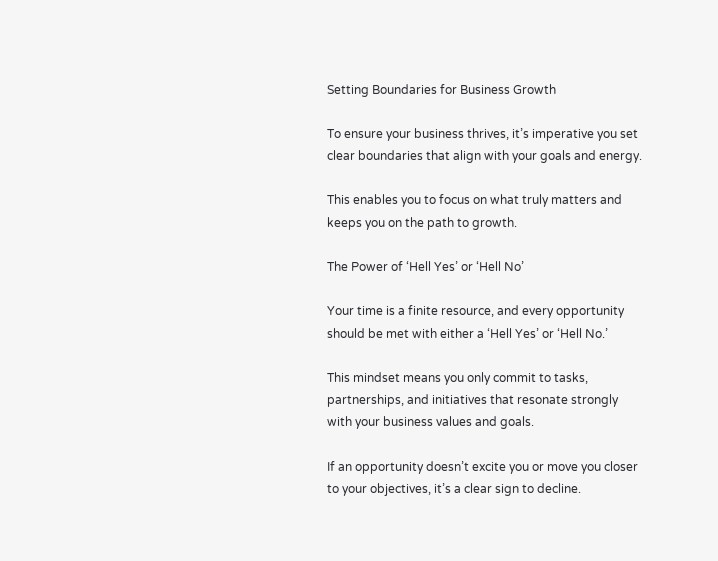Setting Boundaries for Business Growth

To ensure your business thrives, it’s imperative you set clear boundaries that align with your goals and energy.

This enables you to focus on what truly matters and keeps you on the path to growth.

The Power of ‘Hell Yes’ or ‘Hell No’

Your time is a finite resource, and every opportunity should be met with either a ‘Hell Yes’ or ‘Hell No.’

This mindset means you only commit to tasks, partnerships, and initiatives that resonate strongly with your business values and goals.

If an opportunity doesn’t excite you or move you closer to your objectives, it’s a clear sign to decline.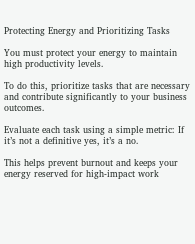Protecting Energy and Prioritizing Tasks

You must protect your energy to maintain high productivity levels.

To do this, prioritize tasks that are necessary and contribute significantly to your business outcomes.

Evaluate each task using a simple metric: If it’s not a definitive yes, it’s a no.

This helps prevent burnout and keeps your energy reserved for high-impact work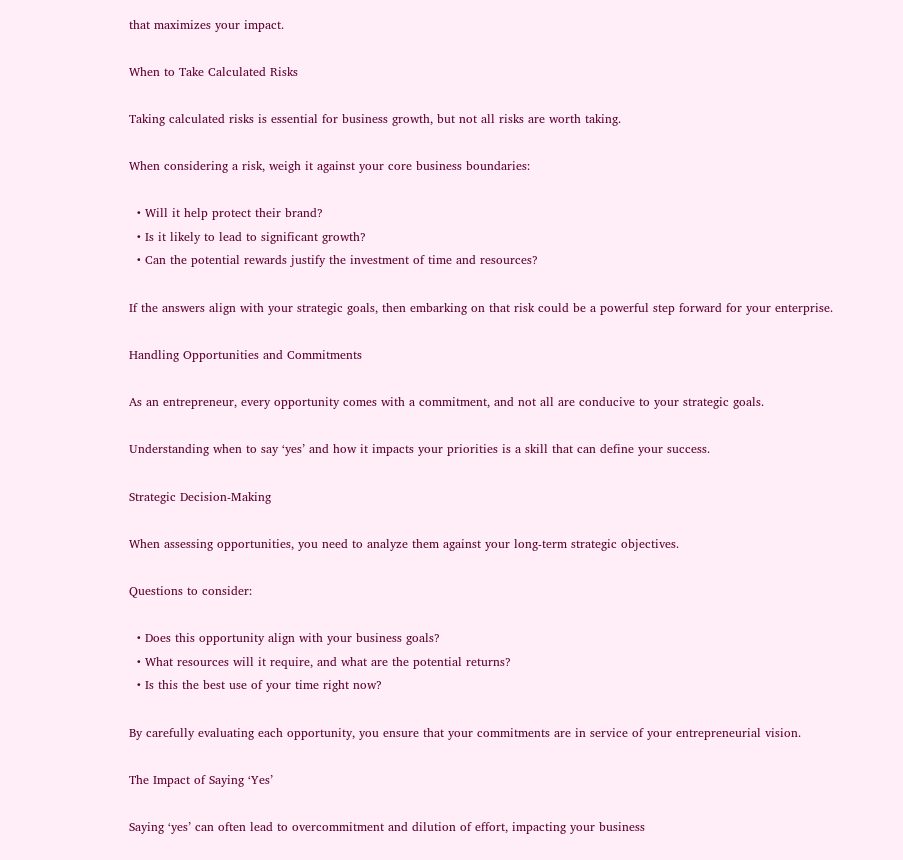that maximizes your impact.

When to Take Calculated Risks

Taking calculated risks is essential for business growth, but not all risks are worth taking.

When considering a risk, weigh it against your core business boundaries:

  • Will it help protect their brand?
  • Is it likely to lead to significant growth?
  • Can the potential rewards justify the investment of time and resources?

If the answers align with your strategic goals, then embarking on that risk could be a powerful step forward for your enterprise.

Handling Opportunities and Commitments

As an entrepreneur, every opportunity comes with a commitment, and not all are conducive to your strategic goals.

Understanding when to say ‘yes’ and how it impacts your priorities is a skill that can define your success.

Strategic Decision-Making

When assessing opportunities, you need to analyze them against your long-term strategic objectives.

Questions to consider:

  • Does this opportunity align with your business goals?
  • What resources will it require, and what are the potential returns?
  • Is this the best use of your time right now?

By carefully evaluating each opportunity, you ensure that your commitments are in service of your entrepreneurial vision.

The Impact of Saying ‘Yes’

Saying ‘yes’ can often lead to overcommitment and dilution of effort, impacting your business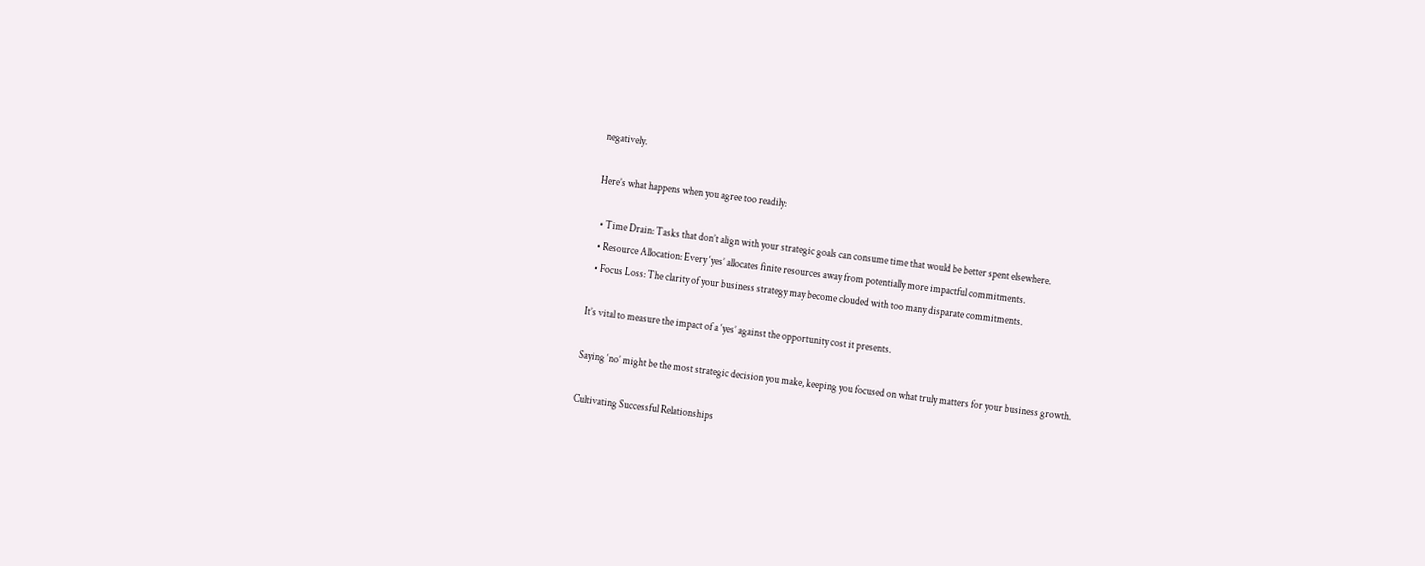negatively.

Here’s what happens when you agree too readily:

  • Time Drain: Tasks that don’t align with your strategic goals can consume time that would be better spent elsewhere.
  • Resource Allocation: Every ‘yes’ allocates finite resources away from potentially more impactful commitments.
  • Focus Loss: The clarity of your business strategy may become clouded with too many disparate commitments.

It’s vital to measure the impact of a ‘yes’ against the opportunity cost it presents.

Saying ‘no’ might be the most strategic decision you make, keeping you focused on what truly matters for your business growth.

Cultivating Successful Relationships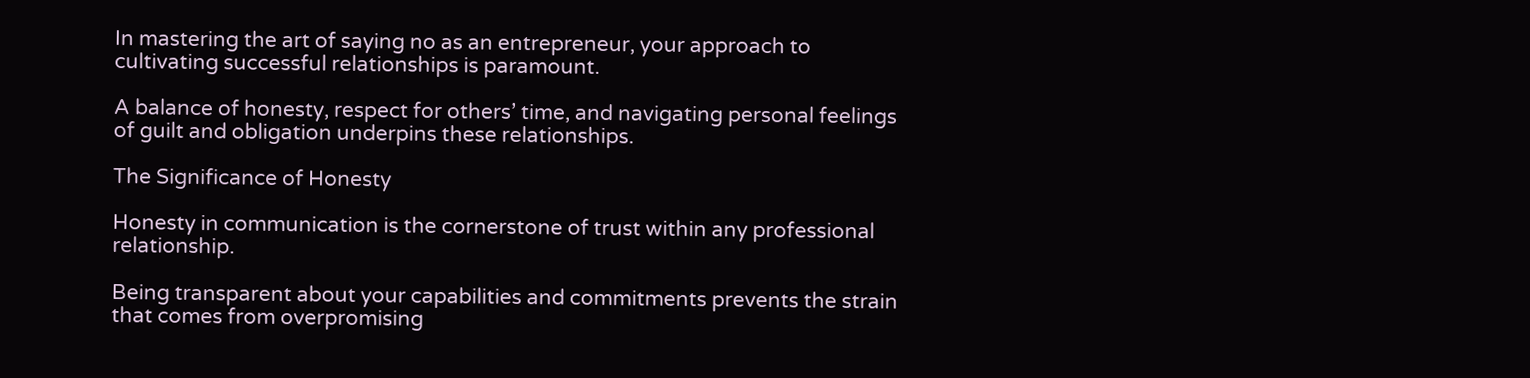In mastering the art of saying no as an entrepreneur, your approach to cultivating successful relationships is paramount.

A balance of honesty, respect for others’ time, and navigating personal feelings of guilt and obligation underpins these relationships.

The Significance of Honesty

Honesty in communication is the cornerstone of trust within any professional relationship.

Being transparent about your capabilities and commitments prevents the strain that comes from overpromising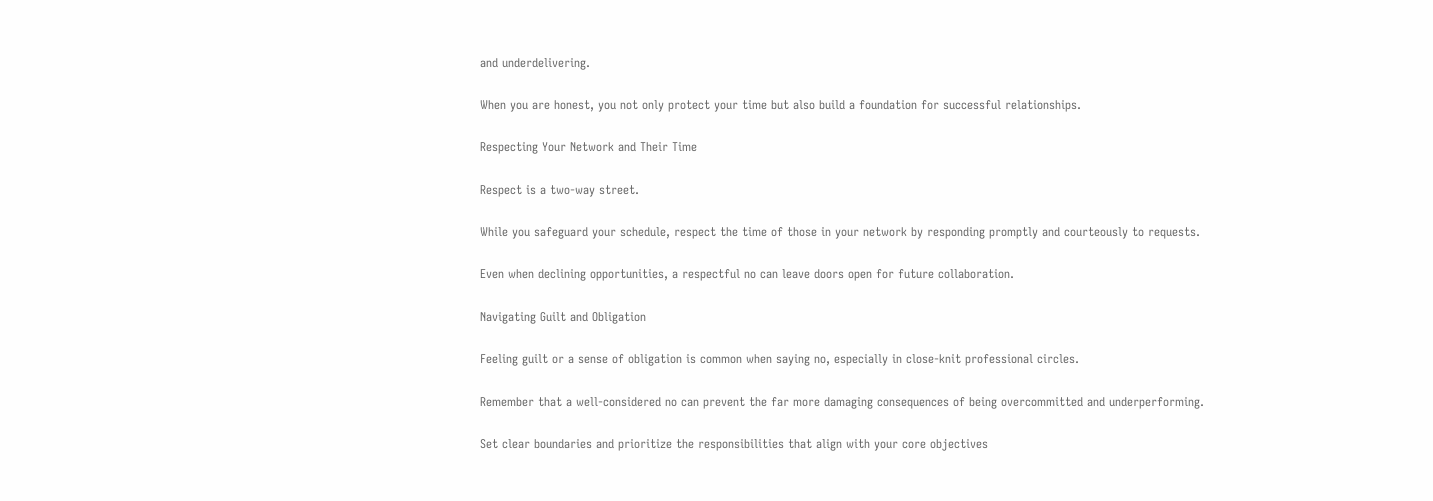and underdelivering.

When you are honest, you not only protect your time but also build a foundation for successful relationships.

Respecting Your Network and Their Time

Respect is a two-way street.

While you safeguard your schedule, respect the time of those in your network by responding promptly and courteously to requests.

Even when declining opportunities, a respectful no can leave doors open for future collaboration.

Navigating Guilt and Obligation

Feeling guilt or a sense of obligation is common when saying no, especially in close-knit professional circles.

Remember that a well-considered no can prevent the far more damaging consequences of being overcommitted and underperforming.

Set clear boundaries and prioritize the responsibilities that align with your core objectives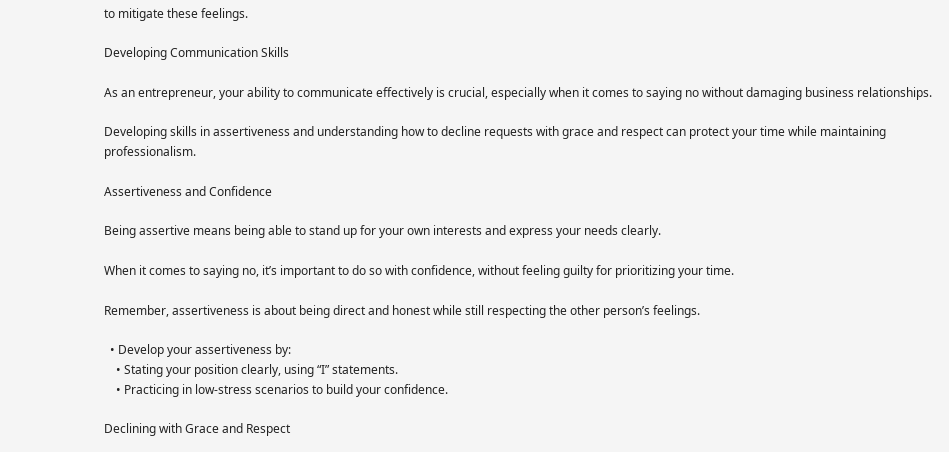to mitigate these feelings.

Developing Communication Skills

As an entrepreneur, your ability to communicate effectively is crucial, especially when it comes to saying no without damaging business relationships.

Developing skills in assertiveness and understanding how to decline requests with grace and respect can protect your time while maintaining professionalism.

Assertiveness and Confidence

Being assertive means being able to stand up for your own interests and express your needs clearly.

When it comes to saying no, it’s important to do so with confidence, without feeling guilty for prioritizing your time.

Remember, assertiveness is about being direct and honest while still respecting the other person’s feelings.

  • Develop your assertiveness by:
    • Stating your position clearly, using “I” statements.
    • Practicing in low-stress scenarios to build your confidence.

Declining with Grace and Respect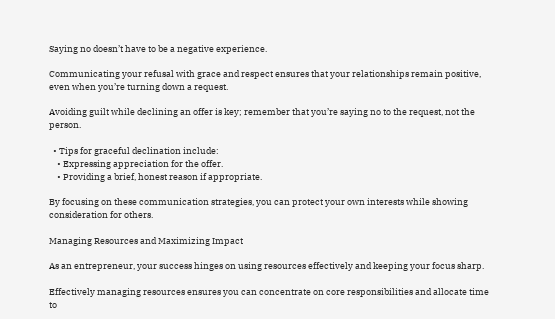Saying no doesn’t have to be a negative experience.

Communicating your refusal with grace and respect ensures that your relationships remain positive, even when you’re turning down a request.

Avoiding guilt while declining an offer is key; remember that you’re saying no to the request, not the person.

  • Tips for graceful declination include:
    • Expressing appreciation for the offer.
    • Providing a brief, honest reason if appropriate.

By focusing on these communication strategies, you can protect your own interests while showing consideration for others.

Managing Resources and Maximizing Impact

As an entrepreneur, your success hinges on using resources effectively and keeping your focus sharp.

Effectively managing resources ensures you can concentrate on core responsibilities and allocate time to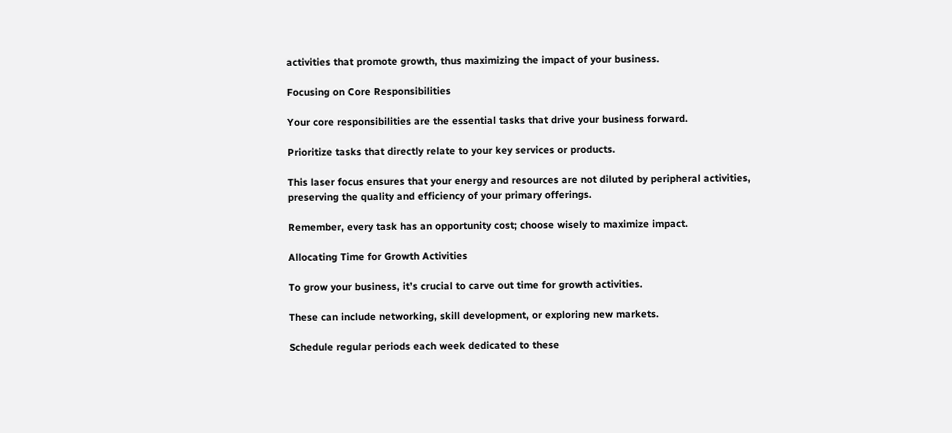activities that promote growth, thus maximizing the impact of your business.

Focusing on Core Responsibilities

Your core responsibilities are the essential tasks that drive your business forward.

Prioritize tasks that directly relate to your key services or products.

This laser focus ensures that your energy and resources are not diluted by peripheral activities, preserving the quality and efficiency of your primary offerings.

Remember, every task has an opportunity cost; choose wisely to maximize impact.

Allocating Time for Growth Activities

To grow your business, it’s crucial to carve out time for growth activities.

These can include networking, skill development, or exploring new markets.

Schedule regular periods each week dedicated to these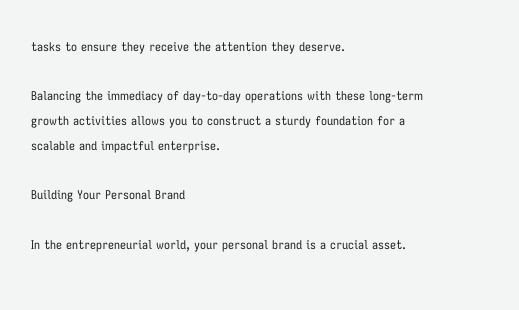tasks to ensure they receive the attention they deserve.

Balancing the immediacy of day-to-day operations with these long-term growth activities allows you to construct a sturdy foundation for a scalable and impactful enterprise.

Building Your Personal Brand

In the entrepreneurial world, your personal brand is a crucial asset.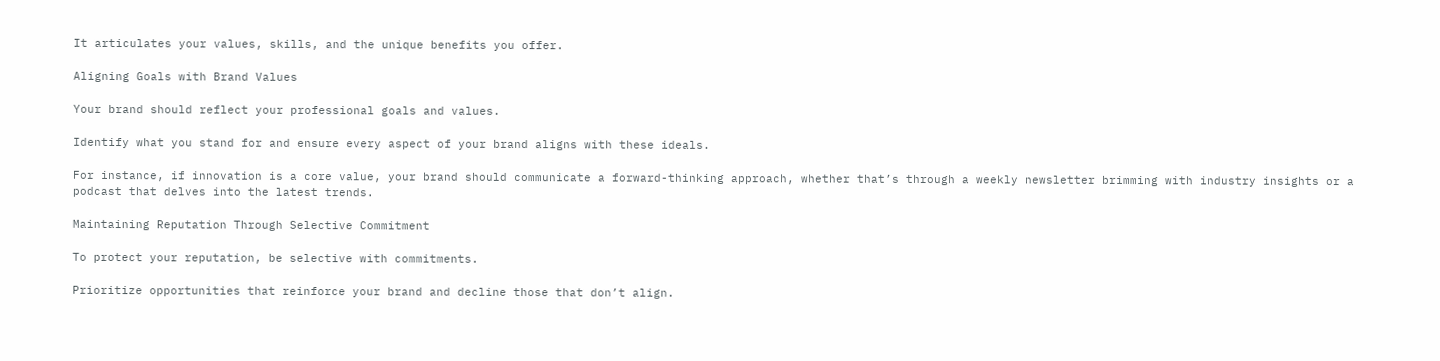It articulates your values, skills, and the unique benefits you offer.

Aligning Goals with Brand Values

Your brand should reflect your professional goals and values.

Identify what you stand for and ensure every aspect of your brand aligns with these ideals.

For instance, if innovation is a core value, your brand should communicate a forward-thinking approach, whether that’s through a weekly newsletter brimming with industry insights or a podcast that delves into the latest trends.

Maintaining Reputation Through Selective Commitment

To protect your reputation, be selective with commitments.

Prioritize opportunities that reinforce your brand and decline those that don’t align.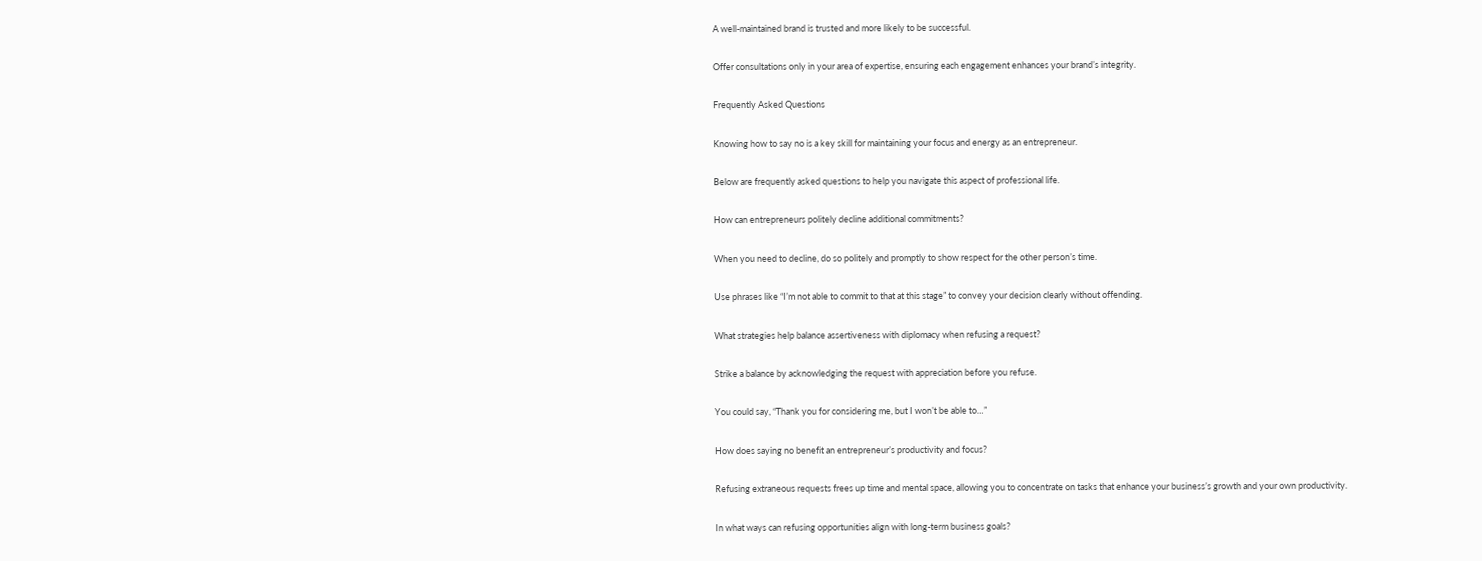A well-maintained brand is trusted and more likely to be successful.

Offer consultations only in your area of expertise, ensuring each engagement enhances your brand’s integrity.

Frequently Asked Questions

Knowing how to say no is a key skill for maintaining your focus and energy as an entrepreneur.

Below are frequently asked questions to help you navigate this aspect of professional life.

How can entrepreneurs politely decline additional commitments?

When you need to decline, do so politely and promptly to show respect for the other person’s time.

Use phrases like “I’m not able to commit to that at this stage” to convey your decision clearly without offending.

What strategies help balance assertiveness with diplomacy when refusing a request?

Strike a balance by acknowledging the request with appreciation before you refuse.

You could say, “Thank you for considering me, but I won’t be able to…”

How does saying no benefit an entrepreneur’s productivity and focus?

Refusing extraneous requests frees up time and mental space, allowing you to concentrate on tasks that enhance your business’s growth and your own productivity.

In what ways can refusing opportunities align with long-term business goals?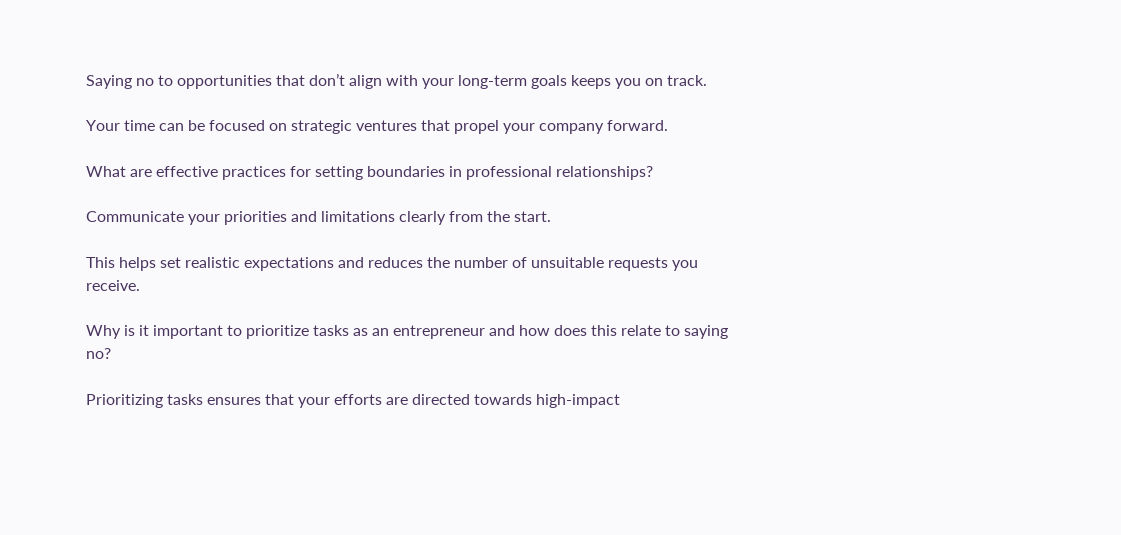Saying no to opportunities that don’t align with your long-term goals keeps you on track.

Your time can be focused on strategic ventures that propel your company forward.

What are effective practices for setting boundaries in professional relationships?

Communicate your priorities and limitations clearly from the start.

This helps set realistic expectations and reduces the number of unsuitable requests you receive.

Why is it important to prioritize tasks as an entrepreneur and how does this relate to saying no?

Prioritizing tasks ensures that your efforts are directed towards high-impact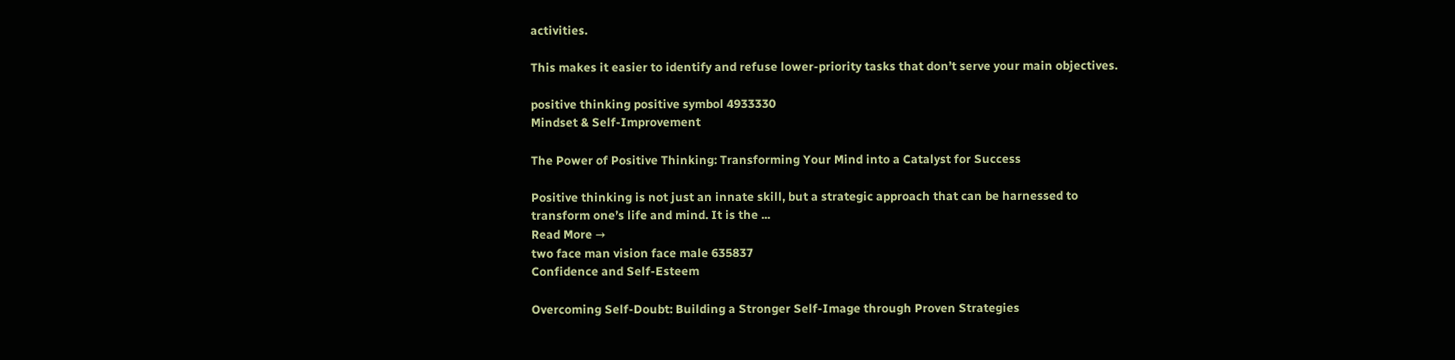activities.

This makes it easier to identify and refuse lower-priority tasks that don’t serve your main objectives.

positive thinking positive symbol 4933330
Mindset & Self-Improvement

The Power of Positive Thinking: Transforming Your Mind into a Catalyst for Success

Positive thinking is not just an innate skill, but a strategic approach that can be harnessed to transform one’s life and mind. It is the ...
Read More →
two face man vision face male 635837
Confidence and Self-Esteem

Overcoming Self-Doubt: Building a Stronger Self-Image through Proven Strategies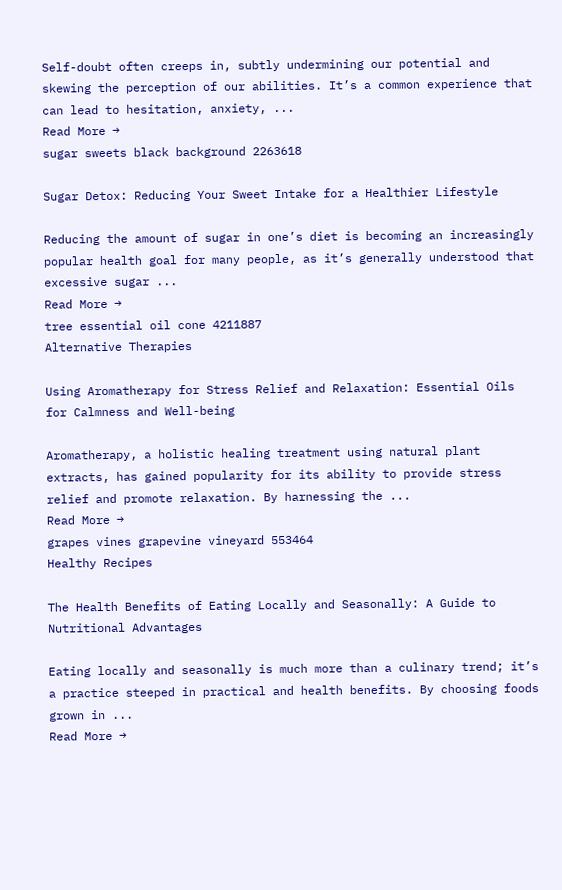Self-doubt often creeps in, subtly undermining our potential and skewing the perception of our abilities. It’s a common experience that can lead to hesitation, anxiety, ...
Read More →
sugar sweets black background 2263618

Sugar Detox: Reducing Your Sweet Intake for a Healthier Lifestyle

Reducing the amount of sugar in one’s diet is becoming an increasingly popular health goal for many people, as it’s generally understood that excessive sugar ...
Read More →
tree essential oil cone 4211887
Alternative Therapies

Using Aromatherapy for Stress Relief and Relaxation: Essential Oils for Calmness and Well-being

Aromatherapy, a holistic healing treatment using natural plant extracts, has gained popularity for its ability to provide stress relief and promote relaxation. By harnessing the ...
Read More →
grapes vines grapevine vineyard 553464
Healthy Recipes

The Health Benefits of Eating Locally and Seasonally: A Guide to Nutritional Advantages

Eating locally and seasonally is much more than a culinary trend; it’s a practice steeped in practical and health benefits. By choosing foods grown in ...
Read More →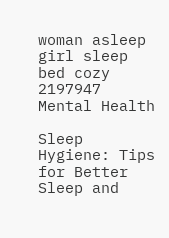woman asleep girl sleep bed cozy 2197947
Mental Health

Sleep Hygiene: Tips for Better Sleep and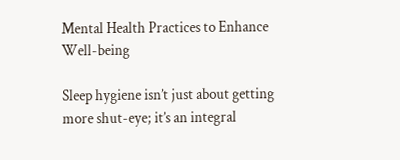Mental Health Practices to Enhance Well-being

Sleep hygiene isn’t just about getting more shut-eye; it’s an integral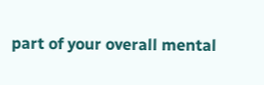part of your overall mental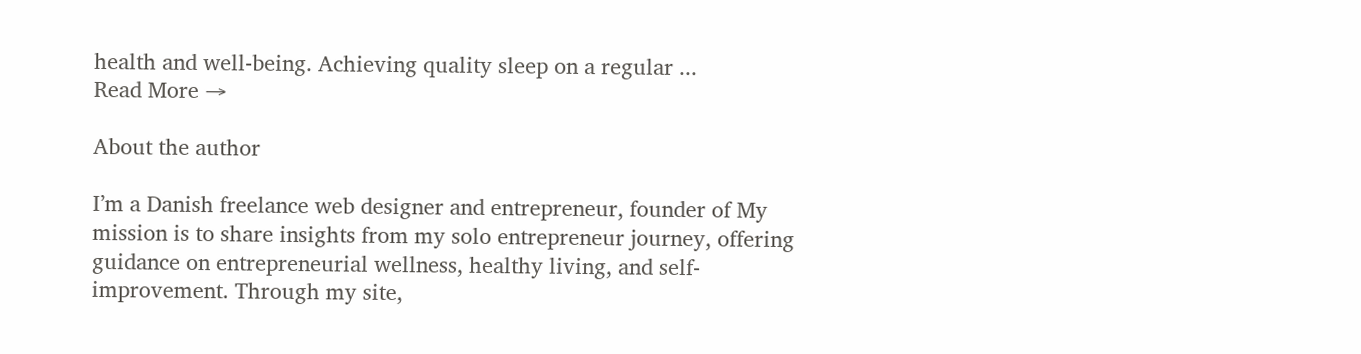health and well-being. Achieving quality sleep on a regular ...
Read More →

About the author

I’m a Danish freelance web designer and entrepreneur, founder of My mission is to share insights from my solo entrepreneur journey, offering guidance on entrepreneurial wellness, healthy living, and self-improvement. Through my site,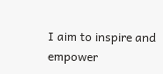I aim to inspire and empower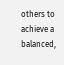others to achieve a balanced,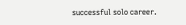successful solo career.